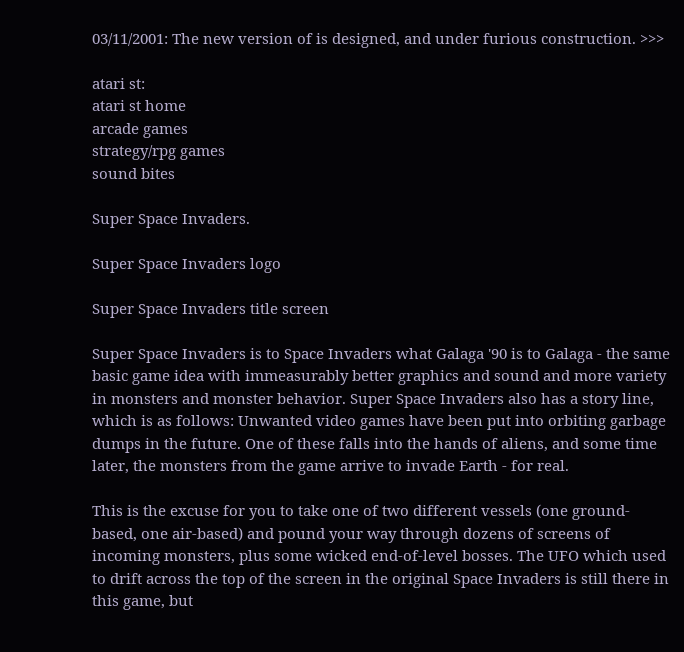03/11/2001: The new version of is designed, and under furious construction. >>>

atari st:
atari st home
arcade games
strategy/rpg games
sound bites

Super Space Invaders.

Super Space Invaders logo

Super Space Invaders title screen

Super Space Invaders is to Space Invaders what Galaga '90 is to Galaga - the same basic game idea with immeasurably better graphics and sound and more variety in monsters and monster behavior. Super Space Invaders also has a story line, which is as follows: Unwanted video games have been put into orbiting garbage dumps in the future. One of these falls into the hands of aliens, and some time later, the monsters from the game arrive to invade Earth - for real.

This is the excuse for you to take one of two different vessels (one ground-based, one air-based) and pound your way through dozens of screens of incoming monsters, plus some wicked end-of-level bosses. The UFO which used to drift across the top of the screen in the original Space Invaders is still there in this game, but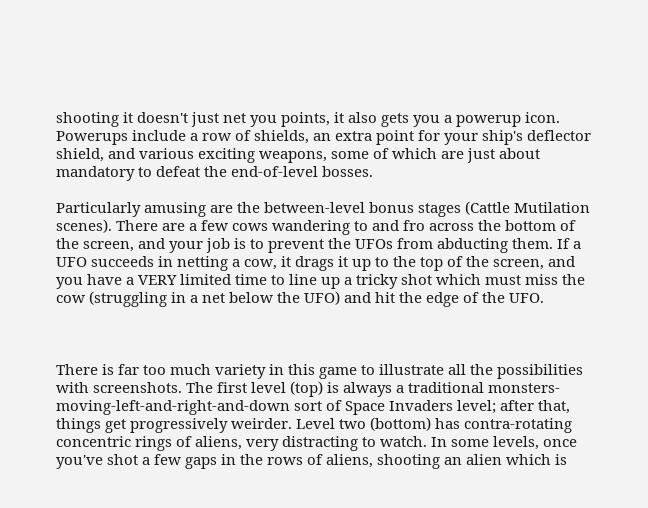shooting it doesn't just net you points, it also gets you a powerup icon. Powerups include a row of shields, an extra point for your ship's deflector shield, and various exciting weapons, some of which are just about mandatory to defeat the end-of-level bosses.

Particularly amusing are the between-level bonus stages (Cattle Mutilation scenes). There are a few cows wandering to and fro across the bottom of the screen, and your job is to prevent the UFOs from abducting them. If a UFO succeeds in netting a cow, it drags it up to the top of the screen, and you have a VERY limited time to line up a tricky shot which must miss the cow (struggling in a net below the UFO) and hit the edge of the UFO.



There is far too much variety in this game to illustrate all the possibilities with screenshots. The first level (top) is always a traditional monsters-moving-left-and-right-and-down sort of Space Invaders level; after that, things get progressively weirder. Level two (bottom) has contra-rotating concentric rings of aliens, very distracting to watch. In some levels, once you've shot a few gaps in the rows of aliens, shooting an alien which is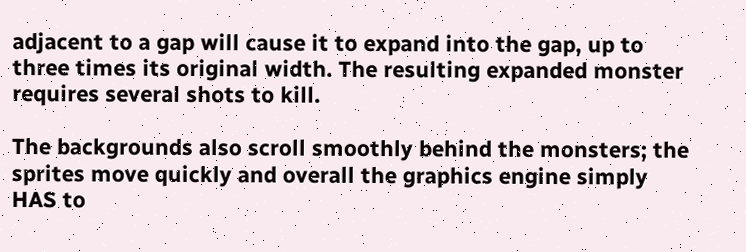adjacent to a gap will cause it to expand into the gap, up to three times its original width. The resulting expanded monster requires several shots to kill.

The backgrounds also scroll smoothly behind the monsters; the sprites move quickly and overall the graphics engine simply HAS to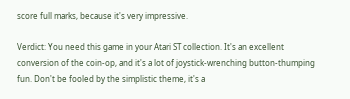score full marks, because it's very impressive.

Verdict: You need this game in your Atari ST collection. It's an excellent conversion of the coin-op, and it's a lot of joystick-wrenching button-thumping fun. Don't be fooled by the simplistic theme, it's a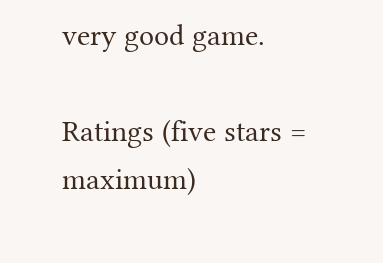very good game.

Ratings (five stars = maximum)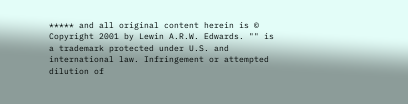***** and all original content herein is © Copyright 2001 by Lewin A.R.W. Edwards. "" is a trademark protected under U.S. and international law. Infringement or attempted dilution of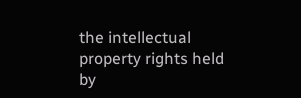the intellectual property rights held by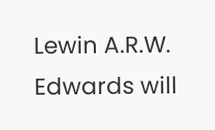Lewin A.R.W. Edwards will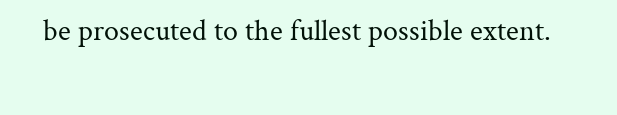be prosecuted to the fullest possible extent.